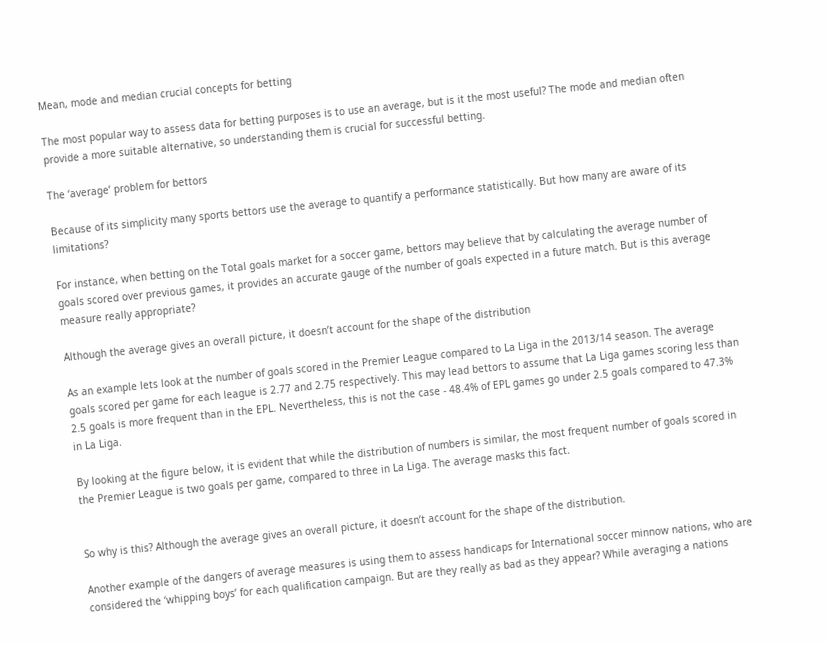Mean, mode and median crucial concepts for betting

The most popular way to assess data for betting purposes is to use an average, but is it the most useful? The mode and median often provide a more suitable alternative, so understanding them is crucial for successful betting.

The ‘average’ problem for bettors

Because of its simplicity many sports bettors use the average to quantify a performance statistically. But how many are aware of its limitations?

For instance, when betting on the Total goals market for a soccer game, bettors may believe that by calculating the average number of goals scored over previous games, it provides an accurate gauge of the number of goals expected in a future match. But is this average measure really appropriate?

Although the average gives an overall picture, it doesn’t account for the shape of the distribution

As an example lets look at the number of goals scored in the Premier League compared to La Liga in the 2013/14 season. The average goals scored per game for each league is 2.77 and 2.75 respectively. This may lead bettors to assume that La Liga games scoring less than 2.5 goals is more frequent than in the EPL. Nevertheless, this is not the case - 48.4% of EPL games go under 2.5 goals compared to 47.3% in La Liga.

By looking at the figure below, it is evident that while the distribution of numbers is similar, the most frequent number of goals scored in the Premier League is two goals per game, compared to three in La Liga. The average masks this fact.


So why is this? Although the average gives an overall picture, it doesn’t account for the shape of the distribution.

Another example of the dangers of average measures is using them to assess handicaps for International soccer minnow nations, who are considered the ‘whipping boys’ for each qualification campaign. But are they really as bad as they appear? While averaging a nations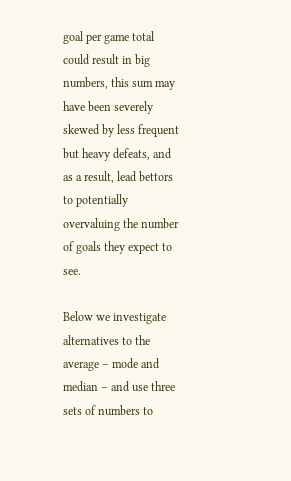goal per game total could result in big numbers, this sum may have been severely skewed by less frequent but heavy defeats, and as a result, lead bettors to potentially overvaluing the number of goals they expect to see.

Below we investigate alternatives to the average – mode and median – and use three sets of numbers to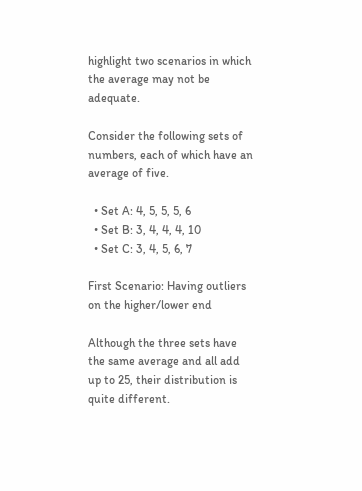highlight two scenarios in which the average may not be adequate.

Consider the following sets of numbers, each of which have an average of five.

  • Set A: 4, 5, 5, 5, 6
  • Set B: 3, 4, 4, 4, 10
  • Set C: 3, 4, 5, 6, 7

First Scenario: Having outliers on the higher/lower end

Although the three sets have the same average and all add up to 25, their distribution is quite different.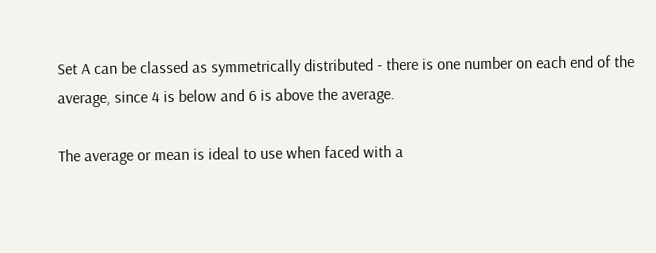Set A can be classed as symmetrically distributed - there is one number on each end of the average, since 4 is below and 6 is above the average.

The average or mean is ideal to use when faced with a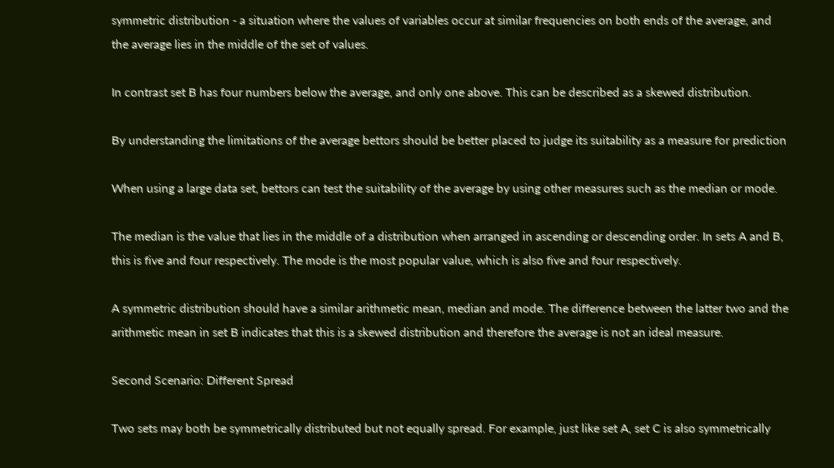symmetric distribution - a situation where the values of variables occur at similar frequencies on both ends of the average, and the average lies in the middle of the set of values.

In contrast set B has four numbers below the average, and only one above. This can be described as a skewed distribution.

By understanding the limitations of the average bettors should be better placed to judge its suitability as a measure for prediction

When using a large data set, bettors can test the suitability of the average by using other measures such as the median or mode.

The median is the value that lies in the middle of a distribution when arranged in ascending or descending order. In sets A and B, this is five and four respectively. The mode is the most popular value, which is also five and four respectively.

A symmetric distribution should have a similar arithmetic mean, median and mode. The difference between the latter two and the arithmetic mean in set B indicates that this is a skewed distribution and therefore the average is not an ideal measure.

Second Scenario: Different Spread

Two sets may both be symmetrically distributed but not equally spread. For example, just like set A, set C is also symmetrically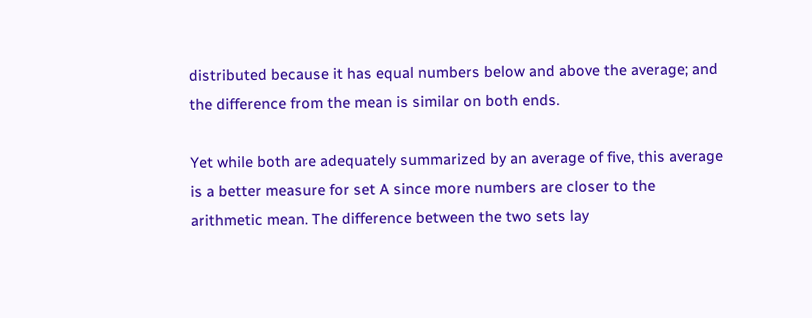distributed because it has equal numbers below and above the average; and the difference from the mean is similar on both ends.

Yet while both are adequately summarized by an average of five, this average is a better measure for set A since more numbers are closer to the arithmetic mean. The difference between the two sets lay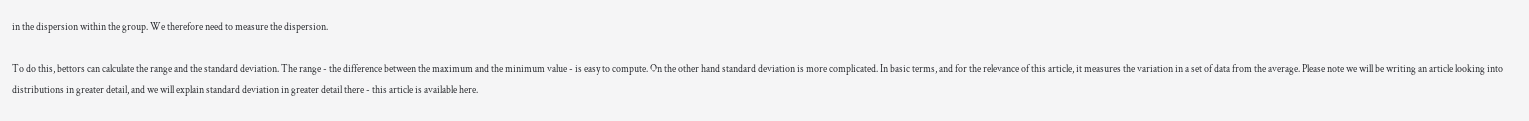in the dispersion within the group. We therefore need to measure the dispersion.

To do this, bettors can calculate the range and the standard deviation. The range - the difference between the maximum and the minimum value - is easy to compute. On the other hand standard deviation is more complicated. In basic terms, and for the relevance of this article, it measures the variation in a set of data from the average. Please note we will be writing an article looking into distributions in greater detail, and we will explain standard deviation in greater detail there - this article is available here.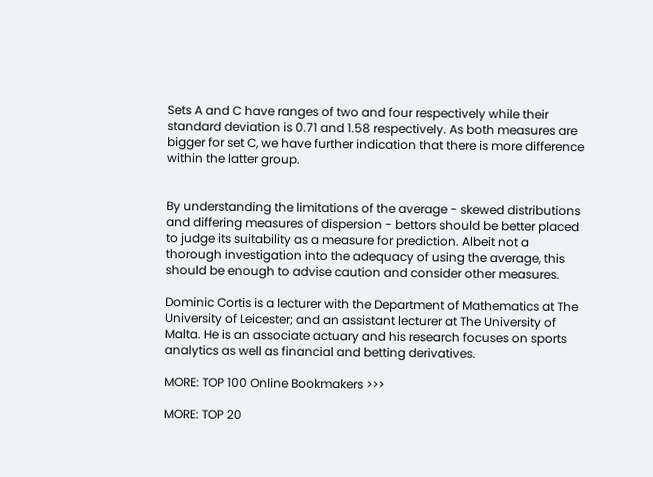Sets A and C have ranges of two and four respectively while their standard deviation is 0.71 and 1.58 respectively. As both measures are bigger for set C, we have further indication that there is more difference within the latter group.


By understanding the limitations of the average - skewed distributions and differing measures of dispersion - bettors should be better placed to judge its suitability as a measure for prediction. Albeit not a thorough investigation into the adequacy of using the average, this should be enough to advise caution and consider other measures.

Dominic Cortis is a lecturer with the Department of Mathematics at The University of Leicester; and an assistant lecturer at The University of Malta. He is an associate actuary and his research focuses on sports analytics as well as financial and betting derivatives.

MORE: TOP 100 Online Bookmakers >>>

MORE: TOP 20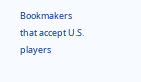Bookmakers that accept U.S. players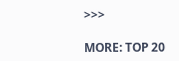>>>

MORE: TOP 20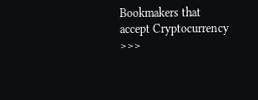Bookmakers that accept Cryptocurrency >>>